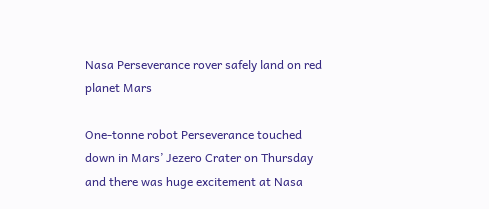Nasa Perseverance rover safely land on red planet Mars

One-tonne robot Perseverance touched down in Mars’ Jezero Crater on Thursday and there was huge excitement at Nasa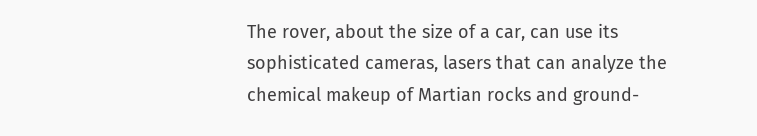The rover, about the size of a car, can use its sophisticated cameras, lasers that can analyze the chemical makeup of Martian rocks and ground-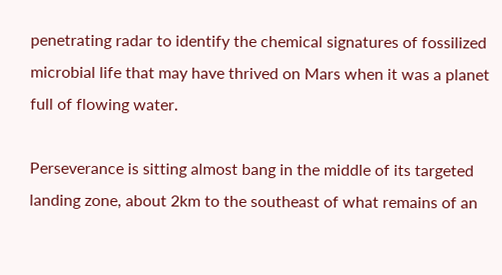penetrating radar to identify the chemical signatures of fossilized microbial life that may have thrived on Mars when it was a planet full of flowing water.

Perseverance is sitting almost bang in the middle of its targeted landing zone, about 2km to the southeast of what remains of an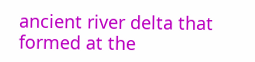ancient river delta that formed at the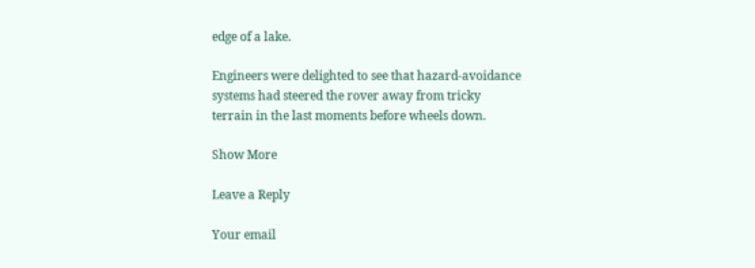edge of a lake.

Engineers were delighted to see that hazard-avoidance systems had steered the rover away from tricky terrain in the last moments before wheels down.

Show More

Leave a Reply

Your email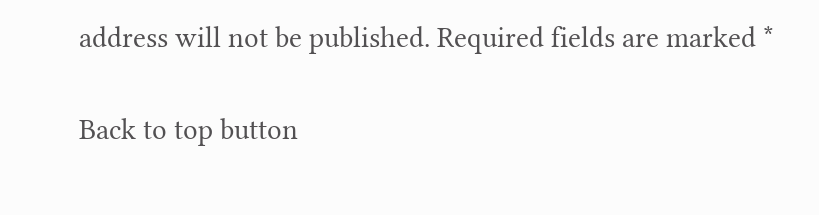address will not be published. Required fields are marked *

Back to top button